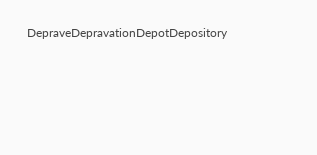DepraveDepravationDepotDepository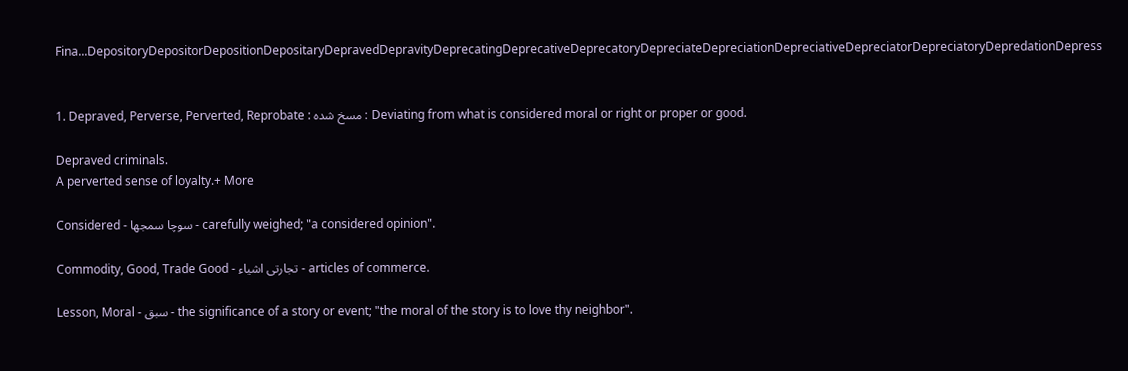Fina...DepositoryDepositorDepositionDepositaryDepravedDepravityDeprecatingDeprecativeDeprecatoryDepreciateDepreciationDepreciativeDepreciatorDepreciatoryDepredationDepress


1. Depraved, Perverse, Perverted, Reprobate : مسخ شدہ : Deviating from what is considered moral or right or proper or good.

Depraved criminals.
A perverted sense of loyalty.+ More

Considered - سوچا سمجھا - carefully weighed; "a considered opinion".

Commodity, Good, Trade Good - تجارتی اشیاء - articles of commerce.

Lesson, Moral - سبق - the significance of a story or event; "the moral of the story is to love thy neighbor".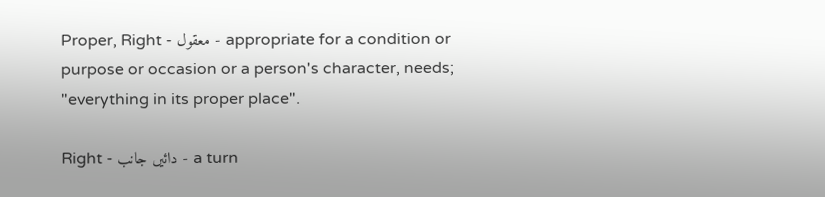Proper, Right - معقول - appropriate for a condition or purpose or occasion or a person's character, needs; "everything in its proper place".

Right - دائیں جانب - a turn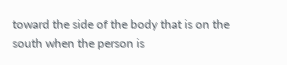toward the side of the body that is on the south when the person is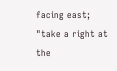facing east; "take a right at the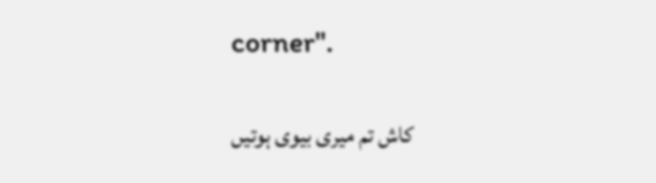corner".

کاش تم میری بیوی ہوتیں